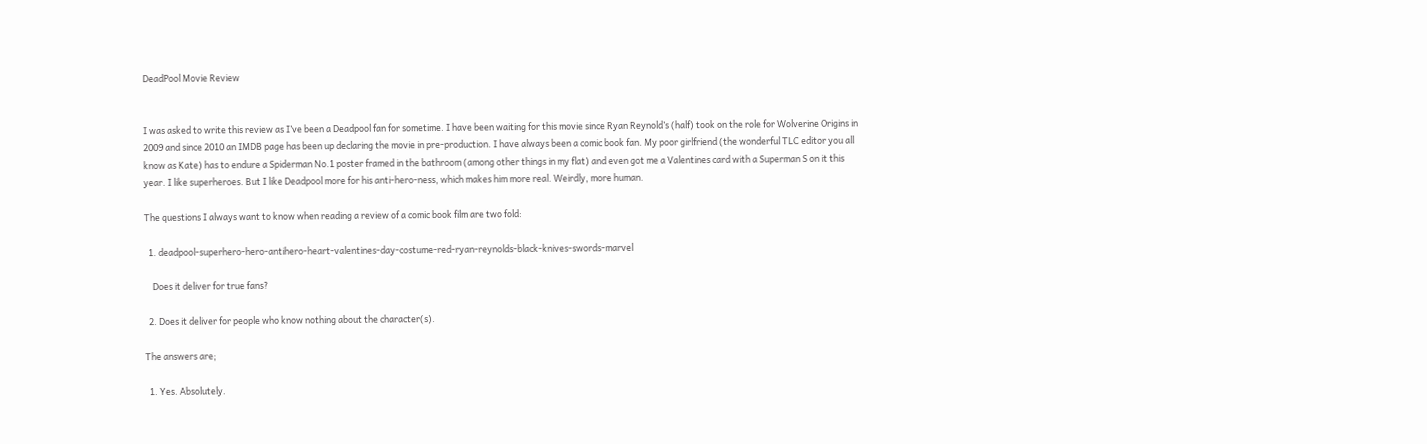DeadPool Movie Review


I was asked to write this review as I’ve been a Deadpool fan for sometime. I have been waiting for this movie since Ryan Reynold’s (half) took on the role for Wolverine Origins in 2009 and since 2010 an IMDB page has been up declaring the movie in pre-production. I have always been a comic book fan. My poor girlfriend (the wonderful TLC editor you all know as Kate) has to endure a Spiderman No.1 poster framed in the bathroom (among other things in my flat) and even got me a Valentines card with a Superman S on it this year. I like superheroes. But I like Deadpool more for his anti-hero-ness, which makes him more real. Weirdly, more human.

The questions I always want to know when reading a review of a comic book film are two fold:

  1. deadpool-superhero-hero-antihero-heart-valentines-day-costume-red-ryan-reynolds-black-knives-swords-marvel

    Does it deliver for true fans?

  2. Does it deliver for people who know nothing about the character(s).

The answers are;

  1. Yes. Absolutely.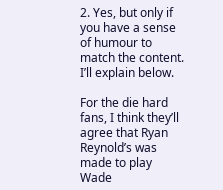2. Yes, but only if you have a sense of humour to match the content. I’ll explain below.

For the die hard fans, I think they’ll agree that Ryan Reynold’s was made to play Wade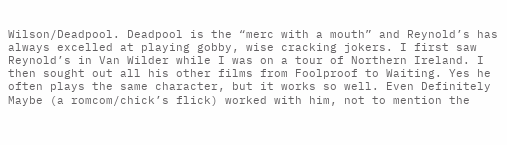Wilson/Deadpool. Deadpool is the “merc with a mouth” and Reynold’s has always excelled at playing gobby, wise cracking jokers. I first saw Reynold’s in Van Wilder while I was on a tour of Northern Ireland. I then sought out all his other films from Foolproof to Waiting. Yes he often plays the same character, but it works so well. Even Definitely Maybe (a romcom/chick’s flick) worked with him, not to mention the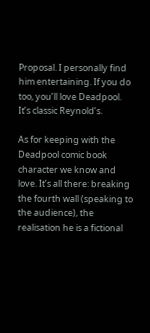Proposal. I personally find him entertaining. If you do too, you’ll love Deadpool. It’s classic Reynold’s.

As for keeping with the Deadpool comic book character we know and love. It’s all there: breaking the fourth wall (speaking to the audience), the realisation he is a fictional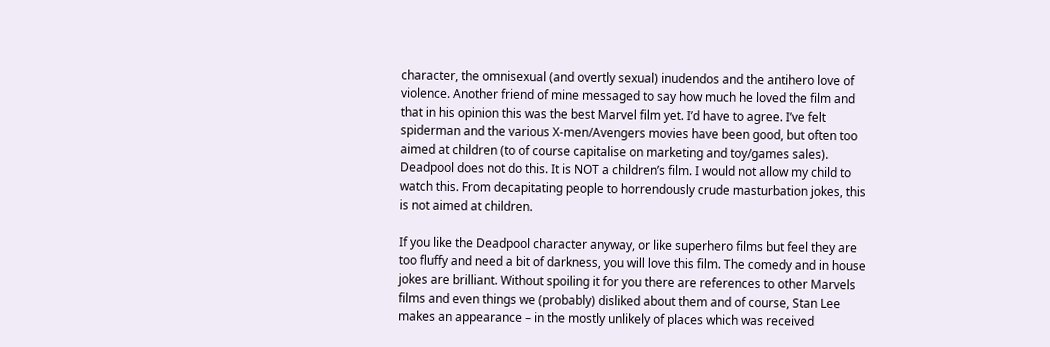character, the omnisexual (and overtly sexual) inudendos and the antihero love of violence. Another friend of mine messaged to say how much he loved the film and that in his opinion this was the best Marvel film yet. I’d have to agree. I’ve felt spiderman and the various X-men/Avengers movies have been good, but often too aimed at children (to of course capitalise on marketing and toy/games sales). Deadpool does not do this. It is NOT a children’s film. I would not allow my child to watch this. From decapitating people to horrendously crude masturbation jokes, this is not aimed at children.

If you like the Deadpool character anyway, or like superhero films but feel they are too fluffy and need a bit of darkness, you will love this film. The comedy and in house jokes are brilliant. Without spoiling it for you there are references to other Marvels films and even things we (probably) disliked about them and of course, Stan Lee makes an appearance – in the mostly unlikely of places which was received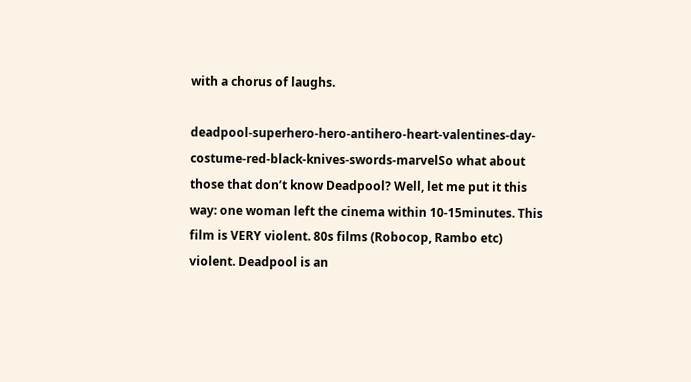with a chorus of laughs.

deadpool-superhero-hero-antihero-heart-valentines-day-costume-red-black-knives-swords-marvelSo what about those that don’t know Deadpool? Well, let me put it this way: one woman left the cinema within 10-15minutes. This film is VERY violent. 80s films (Robocop, Rambo etc) violent. Deadpool is an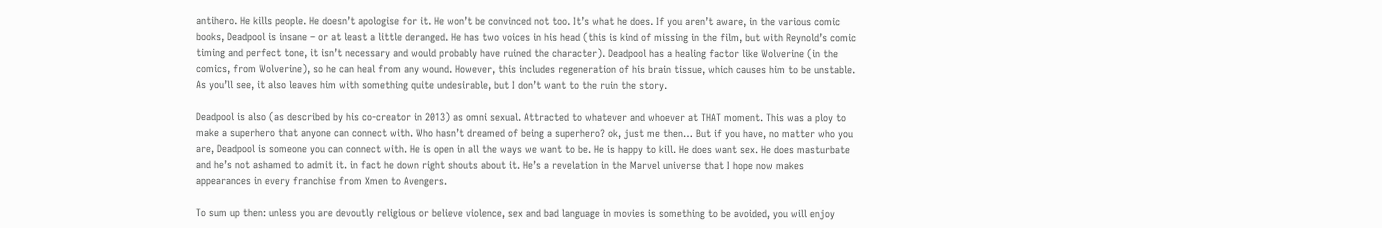antihero. He kills people. He doesn’t apologise for it. He won’t be convinced not too. It’s what he does. If you aren’t aware, in the various comic books, Deadpool is insane – or at least a little deranged. He has two voices in his head (this is kind of missing in the film, but with Reynold’s comic timing and perfect tone, it isn’t necessary and would probably have ruined the character). Deadpool has a healing factor like Wolverine (in the comics, from Wolverine), so he can heal from any wound. However, this includes regeneration of his brain tissue, which causes him to be unstable. As you’ll see, it also leaves him with something quite undesirable, but I don’t want to the ruin the story.

Deadpool is also (as described by his co-creator in 2013) as omni sexual. Attracted to whatever and whoever at THAT moment. This was a ploy to make a superhero that anyone can connect with. Who hasn’t dreamed of being a superhero? ok, just me then… But if you have, no matter who you are, Deadpool is someone you can connect with. He is open in all the ways we want to be. He is happy to kill. He does want sex. He does masturbate and he’s not ashamed to admit it. in fact he down right shouts about it. He’s a revelation in the Marvel universe that I hope now makes appearances in every franchise from Xmen to Avengers.

To sum up then: unless you are devoutly religious or believe violence, sex and bad language in movies is something to be avoided, you will enjoy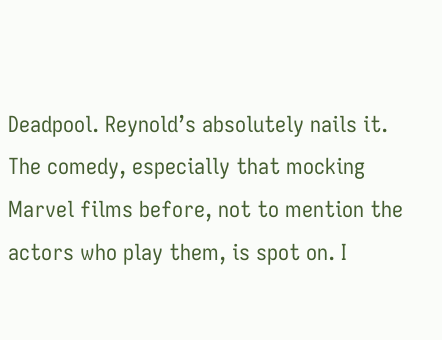Deadpool. Reynold’s absolutely nails it. The comedy, especially that mocking Marvel films before, not to mention the actors who play them, is spot on. I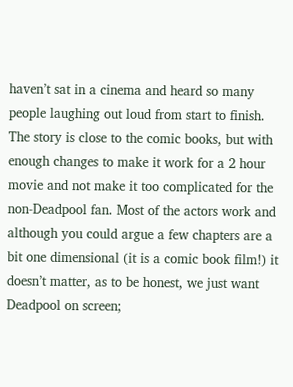haven’t sat in a cinema and heard so many people laughing out loud from start to finish. The story is close to the comic books, but with enough changes to make it work for a 2 hour movie and not make it too complicated for the non-Deadpool fan. Most of the actors work and although you could argue a few chapters are a bit one dimensional (it is a comic book film!) it doesn’t matter, as to be honest, we just want Deadpool on screen;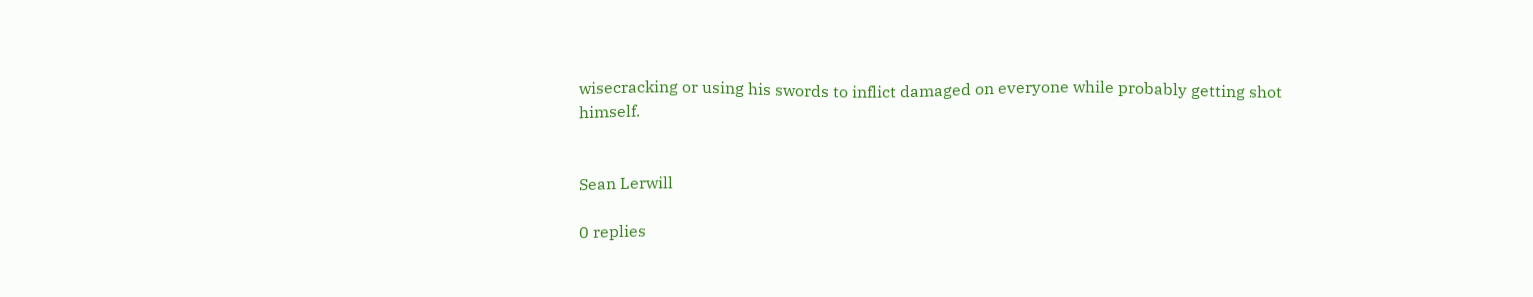wisecracking or using his swords to inflict damaged on everyone while probably getting shot himself.


Sean Lerwill

0 replies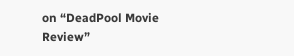on “DeadPool Movie Review”